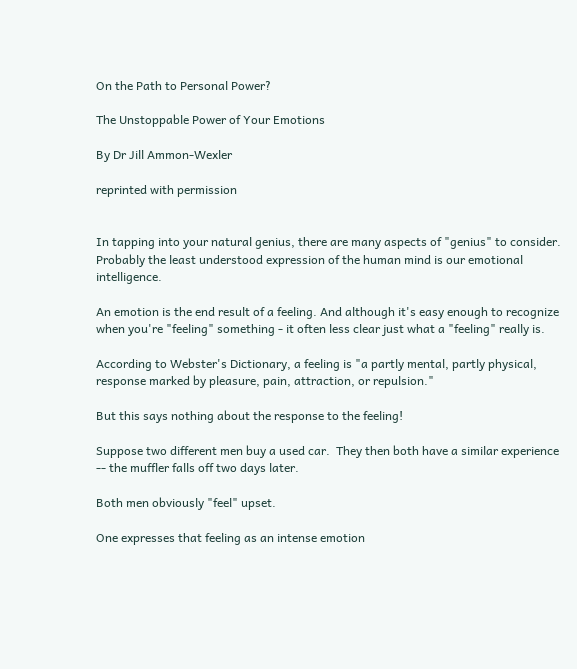On the Path to Personal Power?

The Unstoppable Power of Your Emotions

By Dr Jill Ammon-Wexler

reprinted with permission


In tapping into your natural genius, there are many aspects of "genius" to consider. Probably the least understood expression of the human mind is our emotional intelligence.

An emotion is the end result of a feeling. And although it's easy enough to recognize when you're "feeling" something - it often less clear just what a "feeling" really is.

According to Webster's Dictionary, a feeling is "a partly mental, partly physical, response marked by pleasure, pain, attraction, or repulsion."

But this says nothing about the response to the feeling!

Suppose two different men buy a used car.  They then both have a similar experience -- the muffler falls off two days later.

Both men obviously "feel" upset.

One expresses that feeling as an intense emotion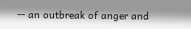-- an outbreak of anger and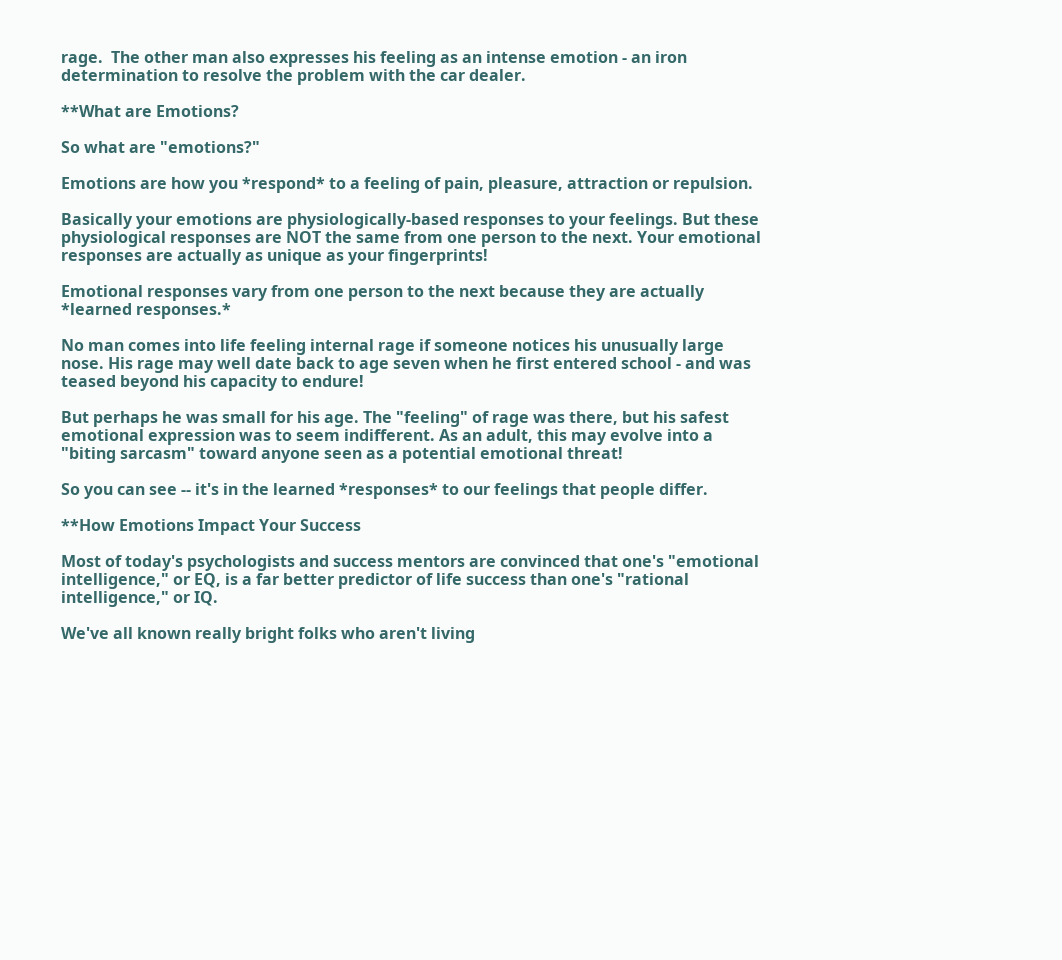rage.  The other man also expresses his feeling as an intense emotion - an iron determination to resolve the problem with the car dealer.

**What are Emotions?

So what are "emotions?"

Emotions are how you *respond* to a feeling of pain, pleasure, attraction or repulsion.

Basically your emotions are physiologically-based responses to your feelings. But these physiological responses are NOT the same from one person to the next. Your emotional responses are actually as unique as your fingerprints!

Emotional responses vary from one person to the next because they are actually *learned responses.*

No man comes into life feeling internal rage if someone notices his unusually large nose. His rage may well date back to age seven when he first entered school - and was teased beyond his capacity to endure!

But perhaps he was small for his age. The "feeling" of rage was there, but his safest emotional expression was to seem indifferent. As an adult, this may evolve into a "biting sarcasm" toward anyone seen as a potential emotional threat!

So you can see -- it's in the learned *responses* to our feelings that people differ.

**How Emotions Impact Your Success

Most of today's psychologists and success mentors are convinced that one's "emotional intelligence," or EQ, is a far better predictor of life success than one's "rational intelligence," or IQ.

We've all known really bright folks who aren't living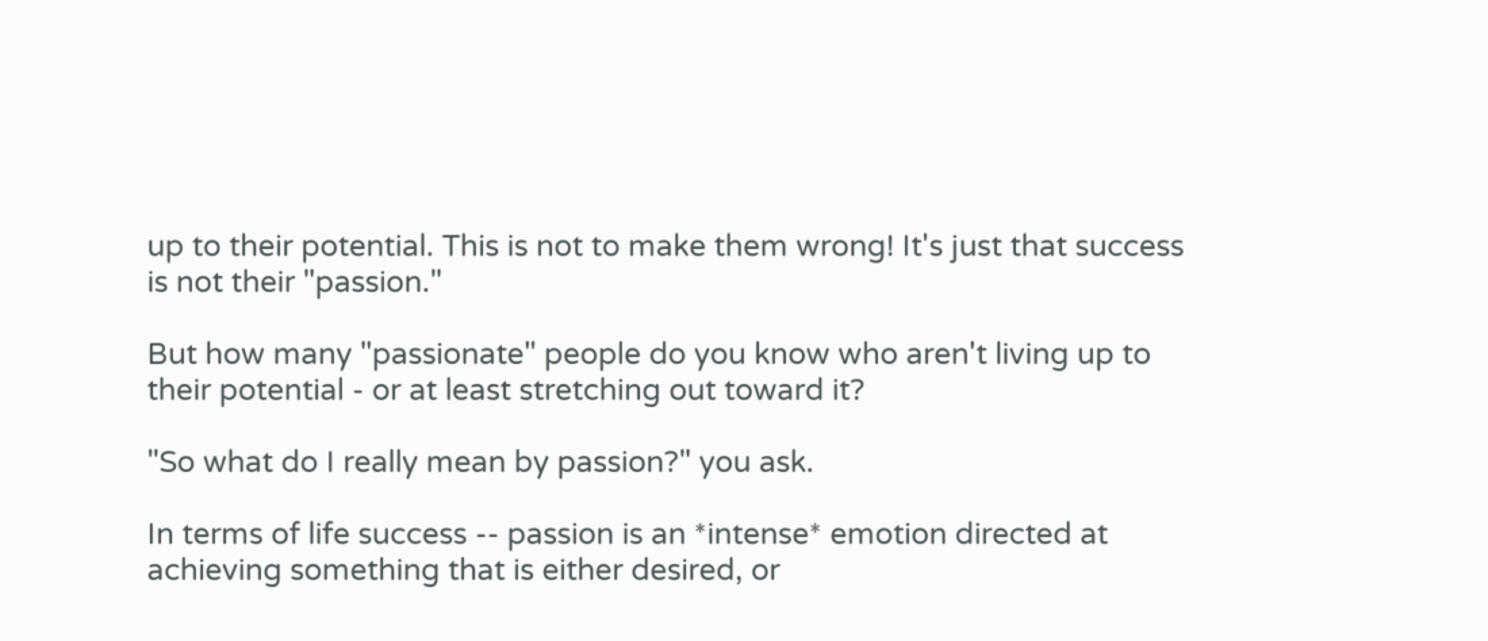up to their potential. This is not to make them wrong! It's just that success is not their "passion."

But how many "passionate" people do you know who aren't living up to their potential - or at least stretching out toward it?

"So what do I really mean by passion?" you ask.

In terms of life success -- passion is an *intense* emotion directed at achieving something that is either desired, or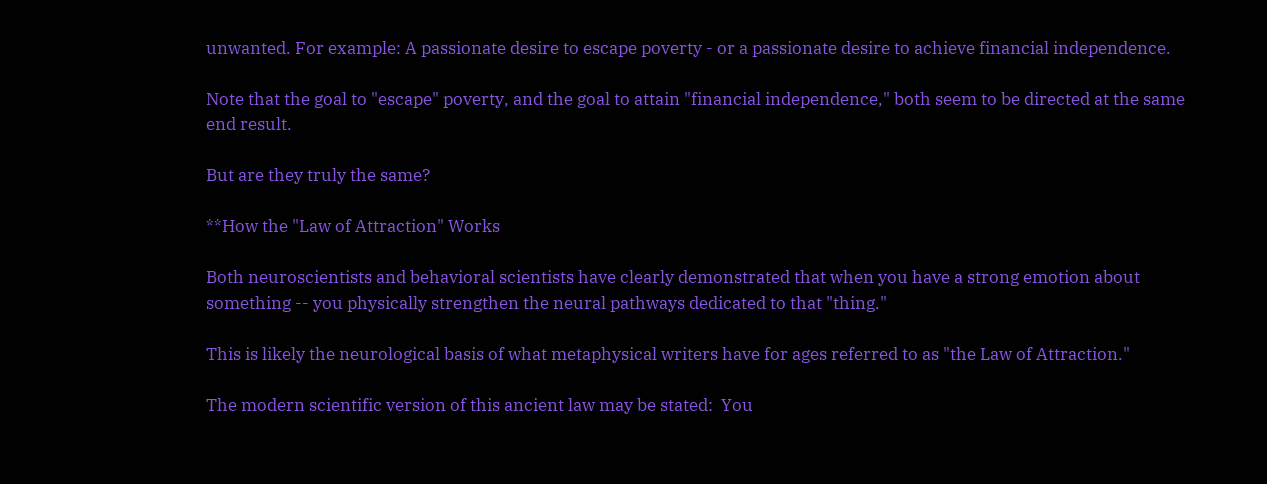unwanted. For example: A passionate desire to escape poverty - or a passionate desire to achieve financial independence.

Note that the goal to "escape" poverty, and the goal to attain "financial independence," both seem to be directed at the same end result.

But are they truly the same?

**How the "Law of Attraction" Works

Both neuroscientists and behavioral scientists have clearly demonstrated that when you have a strong emotion about something -- you physically strengthen the neural pathways dedicated to that "thing."

This is likely the neurological basis of what metaphysical writers have for ages referred to as "the Law of Attraction."

The modern scientific version of this ancient law may be stated:  You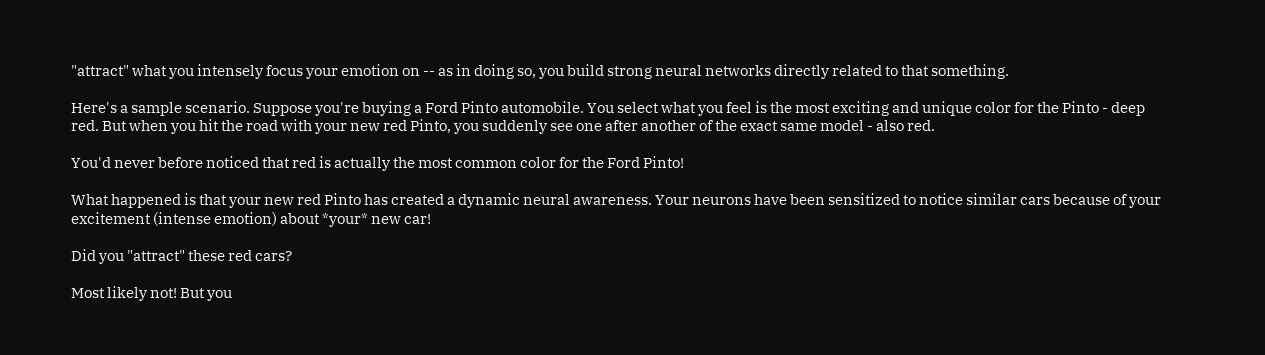"attract" what you intensely focus your emotion on -- as in doing so, you build strong neural networks directly related to that something.

Here's a sample scenario. Suppose you're buying a Ford Pinto automobile. You select what you feel is the most exciting and unique color for the Pinto - deep red. But when you hit the road with your new red Pinto, you suddenly see one after another of the exact same model - also red.

You'd never before noticed that red is actually the most common color for the Ford Pinto!

What happened is that your new red Pinto has created a dynamic neural awareness. Your neurons have been sensitized to notice similar cars because of your excitement (intense emotion) about *your* new car!

Did you "attract" these red cars?

Most likely not! But you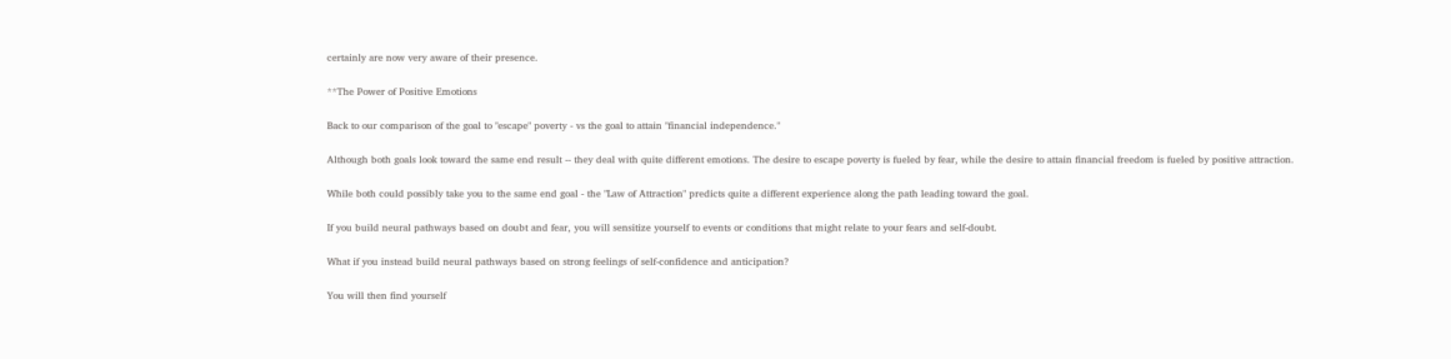certainly are now very aware of their presence.

**The Power of Positive Emotions

Back to our comparison of the goal to "escape" poverty - vs the goal to attain "financial independence."

Although both goals look toward the same end result -- they deal with quite different emotions. The desire to escape poverty is fueled by fear, while the desire to attain financial freedom is fueled by positive attraction.

While both could possibly take you to the same end goal - the "Law of Attraction" predicts quite a different experience along the path leading toward the goal.

If you build neural pathways based on doubt and fear, you will sensitize yourself to events or conditions that might relate to your fears and self-doubt.

What if you instead build neural pathways based on strong feelings of self-confidence and anticipation?

You will then find yourself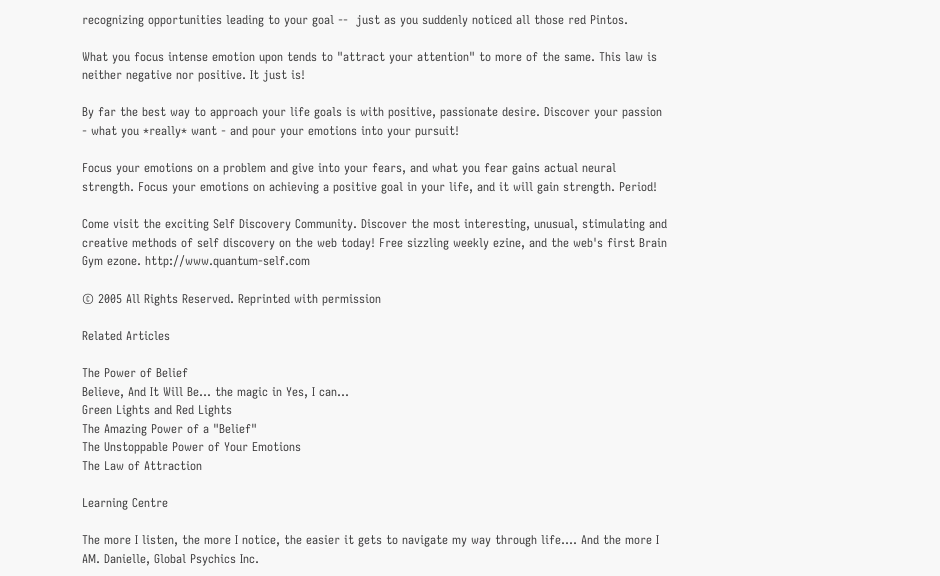recognizing opportunities leading to your goal --  just as you suddenly noticed all those red Pintos.

What you focus intense emotion upon tends to "attract your attention" to more of the same. This law is neither negative nor positive. It just is!

By far the best way to approach your life goals is with positive, passionate desire. Discover your passion - what you *really* want - and pour your emotions into your pursuit!

Focus your emotions on a problem and give into your fears, and what you fear gains actual neural strength. Focus your emotions on achieving a positive goal in your life, and it will gain strength. Period!

Come visit the exciting Self Discovery Community. Discover the most interesting, unusual, stimulating and creative methods of self discovery on the web today! Free sizzling weekly ezine, and the web's first Brain Gym ezone. http://www.quantum-self.com

© 2005 All Rights Reserved. Reprinted with permission

Related Articles

The Power of Belief
Believe, And It Will Be... the magic in Yes, I can...
Green Lights and Red Lights
The Amazing Power of a "Belief"
The Unstoppable Power of Your Emotions
The Law of Attraction

Learning Centre

The more I listen, the more I notice, the easier it gets to navigate my way through life…. And the more I AM. Danielle, Global Psychics Inc.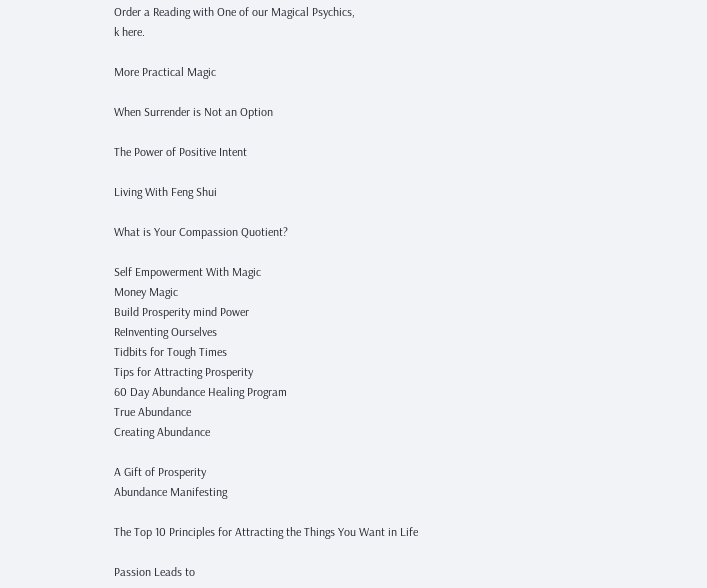Order a Reading with One of our Magical Psychics,
k here.

More Practical Magic

When Surrender is Not an Option

The Power of Positive Intent

Living With Feng Shui

What is Your Compassion Quotient?

Self Empowerment With Magic
Money Magic
Build Prosperity mind Power
ReInventing Ourselves
Tidbits for Tough Times
Tips for Attracting Prosperity
60 Day Abundance Healing Program
True Abundance
Creating Abundance

A Gift of Prosperity
Abundance Manifesting

The Top 10 Principles for Attracting the Things You Want in Life

Passion Leads to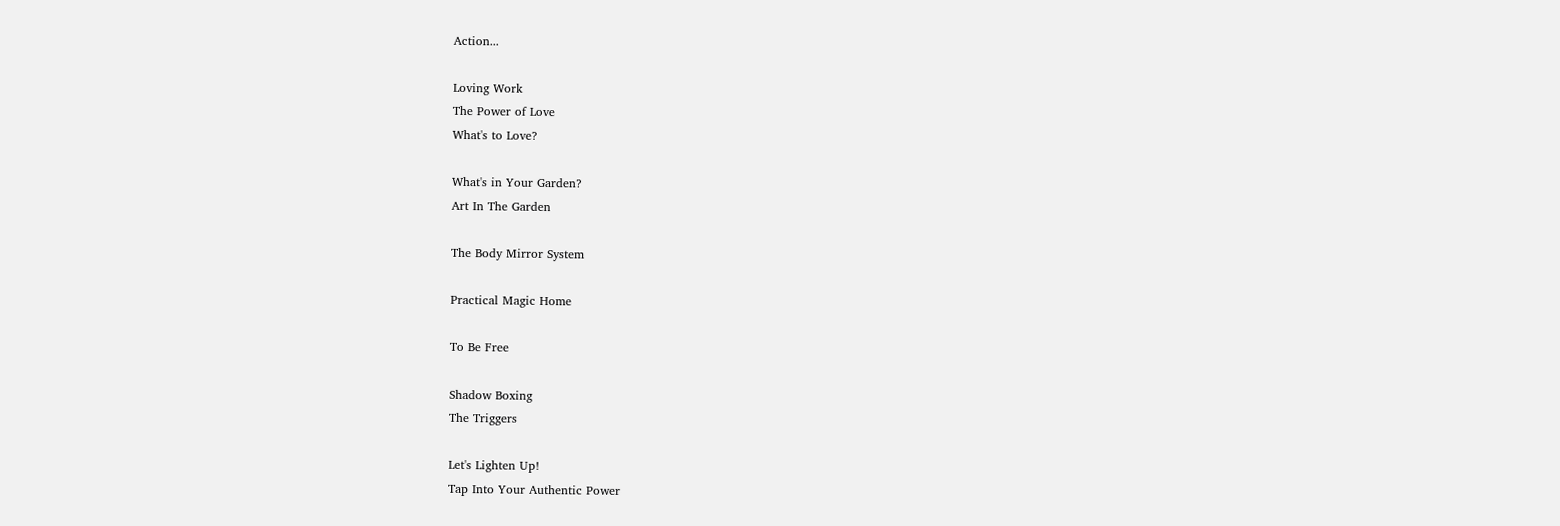Action...

Loving Work
The Power of Love
What's to Love?

What's in Your Garden?
Art In The Garden

The Body Mirror System

Practical Magic Home

To Be Free

Shadow Boxing
The Triggers

Let's Lighten Up!
Tap Into Your Authentic Power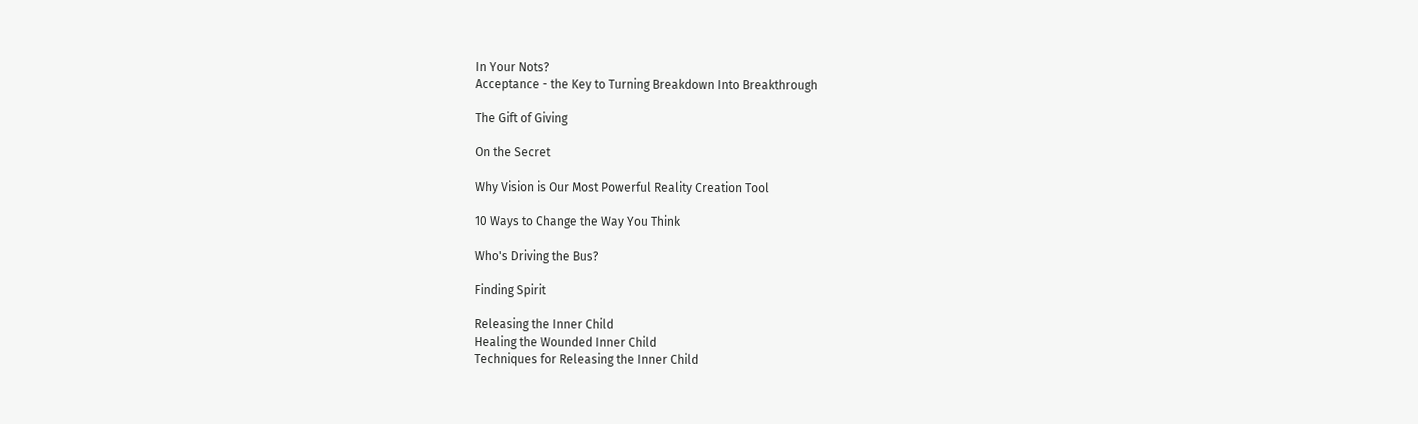In Your Nots?
Acceptance - the Key to Turning Breakdown Into Breakthrough

The Gift of Giving

On the Secret

Why Vision is Our Most Powerful Reality Creation Tool

10 Ways to Change the Way You Think

Who's Driving the Bus?

Finding Spirit

Releasing the Inner Child
Healing the Wounded Inner Child
Techniques for Releasing the Inner Child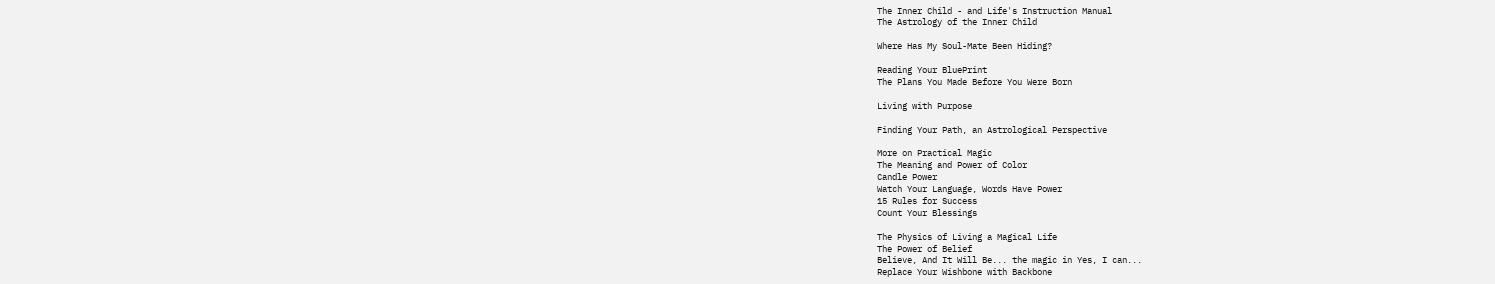The Inner Child - and Life's Instruction Manual
The Astrology of the Inner Child

Where Has My Soul-Mate Been Hiding?

Reading Your BluePrint
The Plans You Made Before You Were Born

Living with Purpose

Finding Your Path, an Astrological Perspective

More on Practical Magic
The Meaning and Power of Color
Candle Power
Watch Your Language, Words Have Power
15 Rules for Success
Count Your Blessings

The Physics of Living a Magical Life
The Power of Belief
Believe, And It Will Be... the magic in Yes, I can...
Replace Your Wishbone with Backbone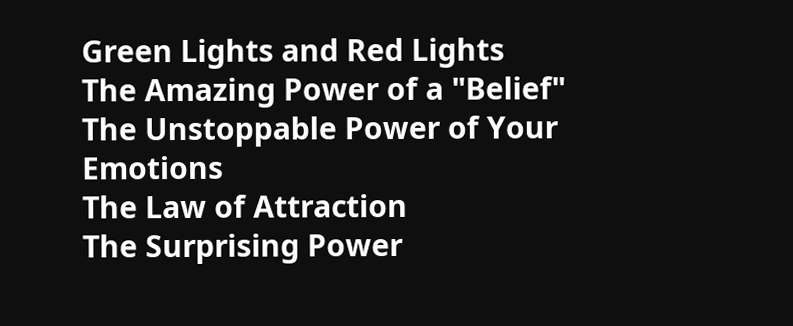Green Lights and Red Lights
The Amazing Power of a "Belief"
The Unstoppable Power of Your Emotions
The Law of Attraction
The Surprising Power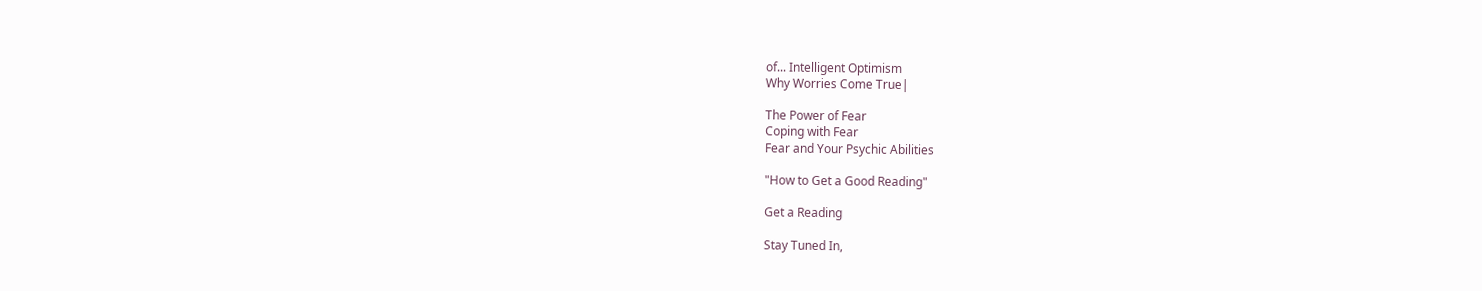of... Intelligent Optimism
Why Worries Come True|

The Power of Fear
Coping with Fear
Fear and Your Psychic Abilities

"How to Get a Good Reading"

Get a Reading

Stay Tuned In,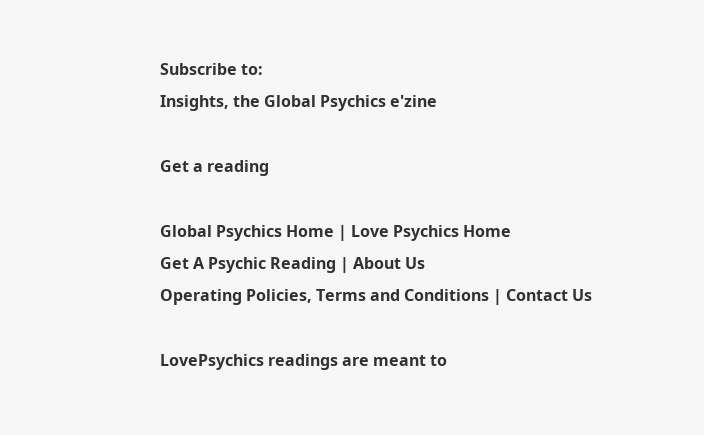Subscribe to:
Insights, the Global Psychics e'zine

Get a reading

Global Psychics Home | Love Psychics Home
Get A Psychic Reading | About Us
Operating Policies, Terms and Conditions | Contact Us

LovePsychics readings are meant to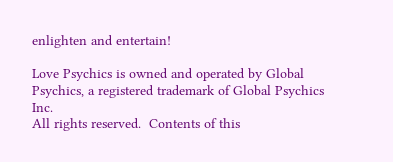enlighten and entertain!

Love Psychics is owned and operated by Global Psychics, a registered trademark of Global Psychics Inc.
All rights reserved.  Contents of this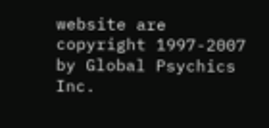website are copyright 1997-2007 by Global Psychics Inc.